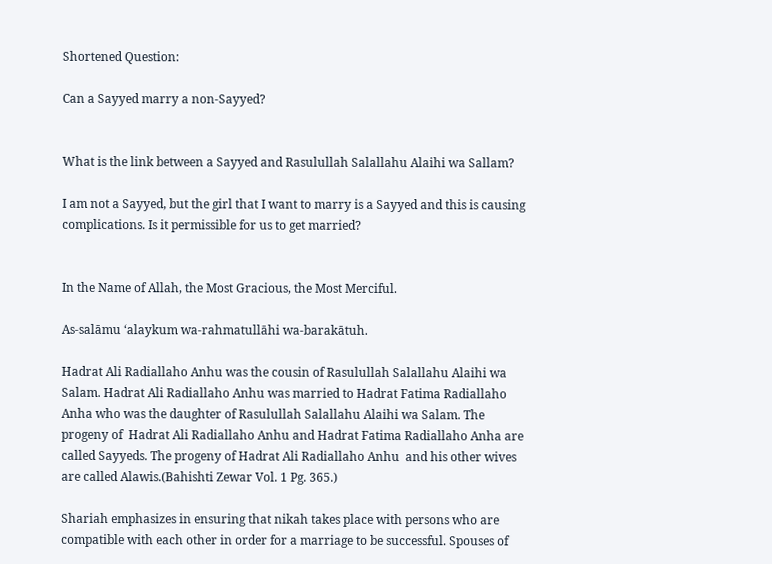Shortened Question:

Can a Sayyed marry a non-Sayyed?


What is the link between a Sayyed and Rasulullah Salallahu Alaihi wa Sallam?

I am not a Sayyed, but the girl that I want to marry is a Sayyed and this is causing complications. Is it permissible for us to get married?


In the Name of Allah, the Most Gracious, the Most Merciful.

As-salāmu ‘alaykum wa-rahmatullāhi wa-barakātuh.

Hadrat Ali Radiallaho Anhu was the cousin of Rasulullah Salallahu Alaihi wa Salam. Hadrat Ali Radiallaho Anhu was married to Hadrat Fatima Radiallaho Anha who was the daughter of Rasulullah Salallahu Alaihi wa Salam. The progeny of  Hadrat Ali Radiallaho Anhu and Hadrat Fatima Radiallaho Anha are called Sayyeds. The progeny of Hadrat Ali Radiallaho Anhu  and his other wives are called Alawis.(Bahishti Zewar Vol. 1 Pg. 365.)

Shariah emphasizes in ensuring that nikah takes place with persons who are compatible with each other in order for a marriage to be successful. Spouses of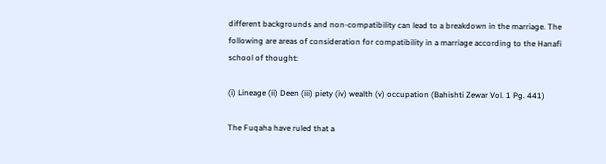different backgrounds and non-compatibility can lead to a breakdown in the marriage. The following are areas of consideration for compatibility in a marriage according to the Hanafi school of thought:

(i) Lineage (ii) Deen (iii) piety (iv) wealth (v) occupation (Bahishti Zewar Vol. 1 Pg. 441)

The Fuqaha have ruled that a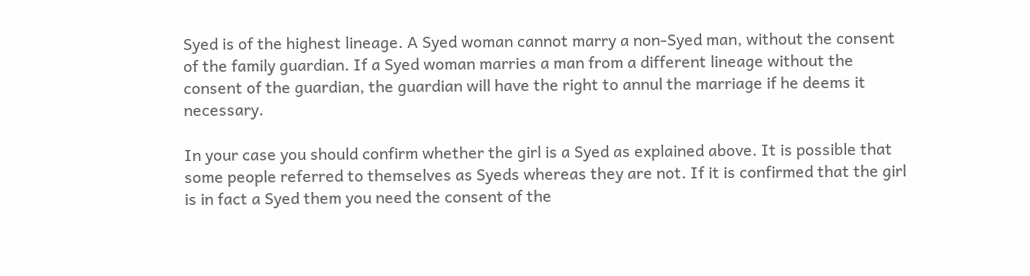Syed is of the highest lineage. A Syed woman cannot marry a non-Syed man, without the consent of the family guardian. If a Syed woman marries a man from a different lineage without the consent of the guardian, the guardian will have the right to annul the marriage if he deems it necessary.

In your case you should confirm whether the girl is a Syed as explained above. It is possible that some people referred to themselves as Syeds whereas they are not. If it is confirmed that the girl is in fact a Syed them you need the consent of the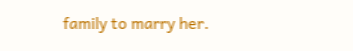family to marry her.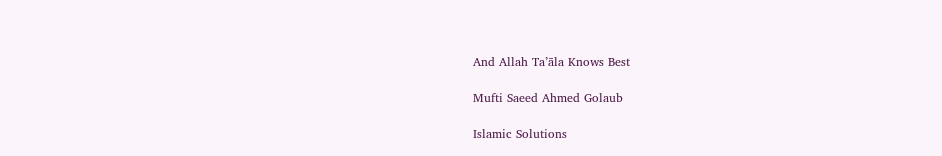And Allah Ta’āla Knows Best

Mufti Saeed Ahmed Golaub

Islamic Solutions